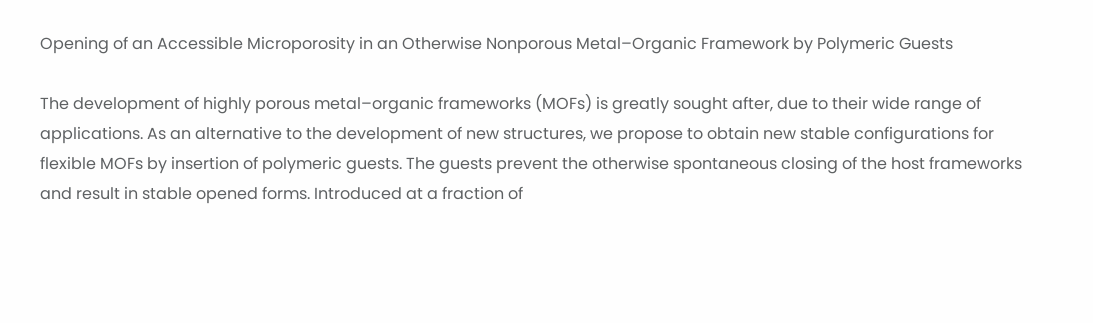Opening of an Accessible Microporosity in an Otherwise Nonporous Metal–Organic Framework by Polymeric Guests

The development of highly porous metal–organic frameworks (MOFs) is greatly sought after, due to their wide range of applications. As an alternative to the development of new structures, we propose to obtain new stable configurations for flexible MOFs by insertion of polymeric guests. The guests prevent the otherwise spontaneous closing of the host frameworks and result in stable opened forms. Introduced at a fraction of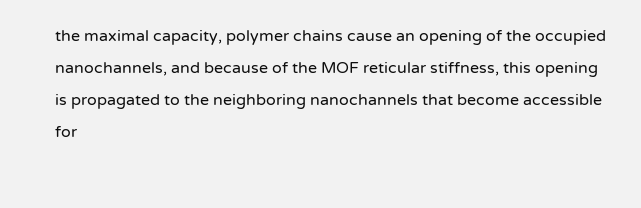the maximal capacity, polymer chains cause an opening of the occupied nanochannels, and because of the MOF reticular stiffness, this opening is propagated to the neighboring nanochannels that become accessible for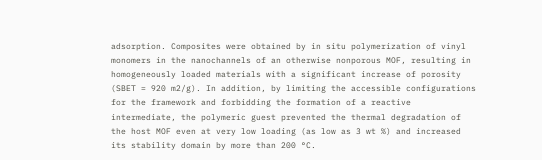adsorption. Composites were obtained by in situ polymerization of vinyl monomers in the nanochannels of an otherwise nonporous MOF, resulting in homogeneously loaded materials with a significant increase of porosity (SBET = 920 m2/g). In addition, by limiting the accessible configurations for the framework and forbidding the formation of a reactive intermediate, the polymeric guest prevented the thermal degradation of the host MOF even at very low loading (as low as 3 wt %) and increased its stability domain by more than 200 °C.